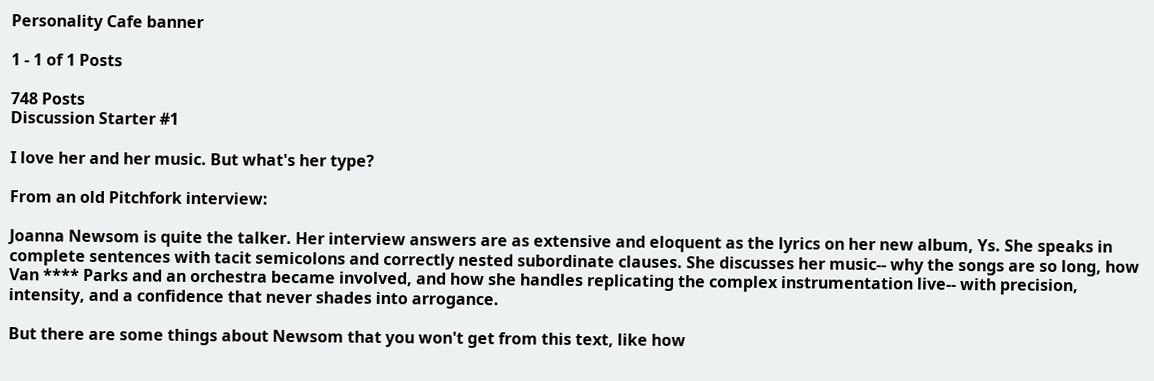Personality Cafe banner

1 - 1 of 1 Posts

748 Posts
Discussion Starter #1

I love her and her music. But what's her type?

From an old Pitchfork interview:

Joanna Newsom is quite the talker. Her interview answers are as extensive and eloquent as the lyrics on her new album, Ys. She speaks in complete sentences with tacit semicolons and correctly nested subordinate clauses. She discusses her music-- why the songs are so long, how Van **** Parks and an orchestra became involved, and how she handles replicating the complex instrumentation live-- with precision, intensity, and a confidence that never shades into arrogance.

But there are some things about Newsom that you won't get from this text, like how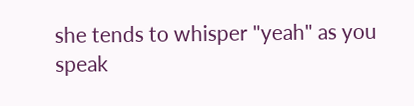she tends to whisper "yeah" as you speak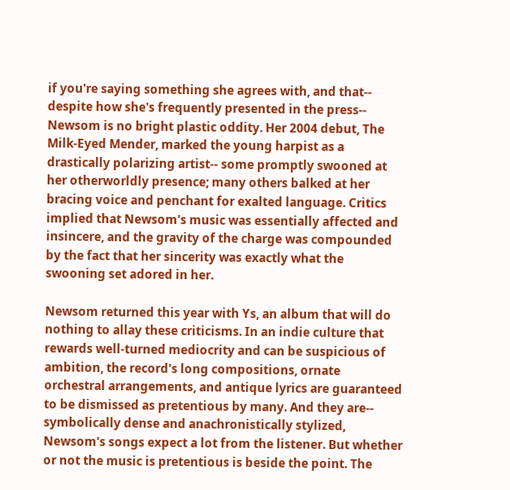if you're saying something she agrees with, and that-- despite how she's frequently presented in the press-- Newsom is no bright plastic oddity. Her 2004 debut, The Milk-Eyed Mender, marked the young harpist as a drastically polarizing artist-- some promptly swooned at her otherworldly presence; many others balked at her bracing voice and penchant for exalted language. Critics implied that Newsom's music was essentially affected and insincere, and the gravity of the charge was compounded by the fact that her sincerity was exactly what the swooning set adored in her.

Newsom returned this year with Ys, an album that will do nothing to allay these criticisms. In an indie culture that rewards well-turned mediocrity and can be suspicious of ambition, the record's long compositions, ornate orchestral arrangements, and antique lyrics are guaranteed to be dismissed as pretentious by many. And they are-- symbolically dense and anachronistically stylized, Newsom's songs expect a lot from the listener. But whether or not the music is pretentious is beside the point. The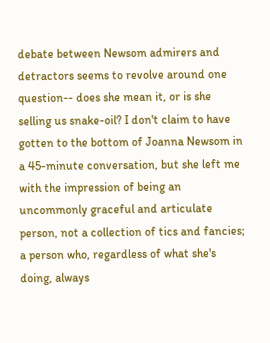debate between Newsom admirers and detractors seems to revolve around one question-- does she mean it, or is she selling us snake-oil? I don't claim to have gotten to the bottom of Joanna Newsom in a 45-minute conversation, but she left me with the impression of being an uncommonly graceful and articulate person, not a collection of tics and fancies; a person who, regardless of what she's doing, always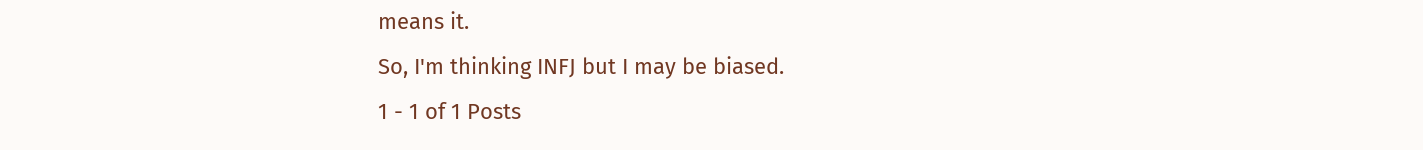means it.
So, I'm thinking INFJ but I may be biased.
1 - 1 of 1 Posts